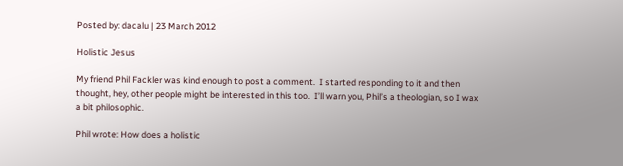Posted by: dacalu | 23 March 2012

Holistic Jesus

My friend Phil Fackler was kind enough to post a comment.  I started responding to it and then thought, hey, other people might be interested in this too.  I’ll warn you, Phil’s a theologian, so I wax a bit philosophic.

Phil wrote: How does a holistic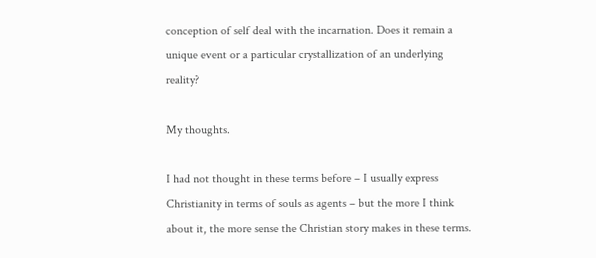conception of self deal with the incarnation. Does it remain a unique event or a particular crystallization of an underlying reality?

My thoughts.

I had not thought in these terms before – I usually express Christianity in terms of souls as agents – but the more I think about it, the more sense the Christian story makes in these terms.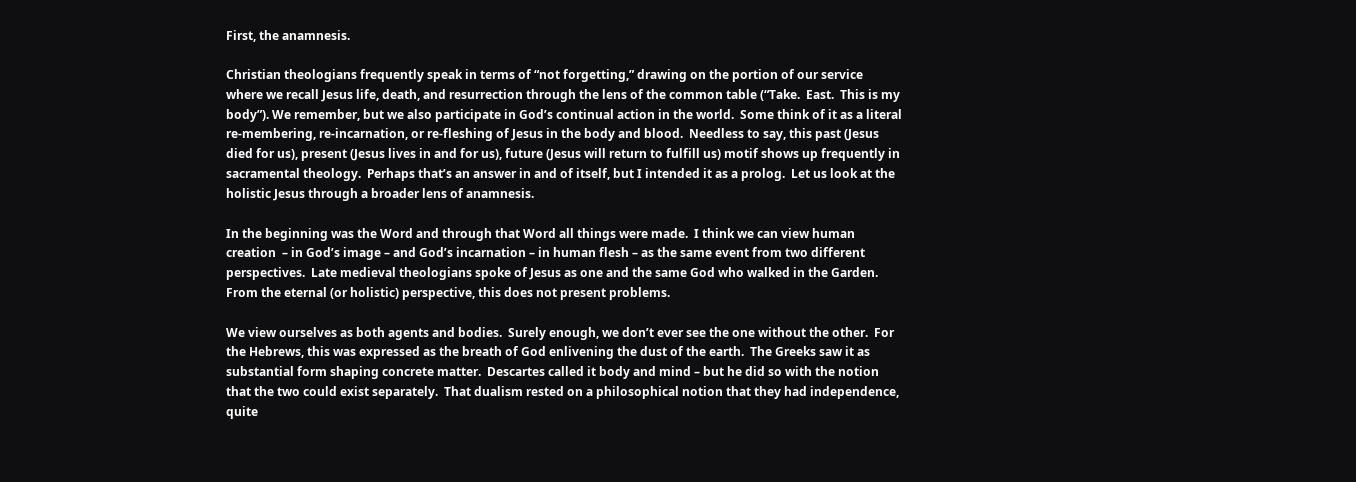First, the anamnesis.

Christian theologians frequently speak in terms of “not forgetting,” drawing on the portion of our service where we recall Jesus life, death, and resurrection through the lens of the common table (“Take.  East.  This is my body”). We remember, but we also participate in God’s continual action in the world.  Some think of it as a literal re-membering, re-incarnation, or re-fleshing of Jesus in the body and blood.  Needless to say, this past (Jesus died for us), present (Jesus lives in and for us), future (Jesus will return to fulfill us) motif shows up frequently in sacramental theology.  Perhaps that’s an answer in and of itself, but I intended it as a prolog.  Let us look at the holistic Jesus through a broader lens of anamnesis.

In the beginning was the Word and through that Word all things were made.  I think we can view human creation  – in God’s image – and God’s incarnation – in human flesh – as the same event from two different perspectives.  Late medieval theologians spoke of Jesus as one and the same God who walked in the Garden.  From the eternal (or holistic) perspective, this does not present problems.

We view ourselves as both agents and bodies.  Surely enough, we don’t ever see the one without the other.  For the Hebrews, this was expressed as the breath of God enlivening the dust of the earth.  The Greeks saw it as substantial form shaping concrete matter.  Descartes called it body and mind – but he did so with the notion that the two could exist separately.  That dualism rested on a philosophical notion that they had independence, quite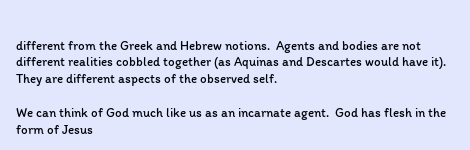different from the Greek and Hebrew notions.  Agents and bodies are not different realities cobbled together (as Aquinas and Descartes would have it).  They are different aspects of the observed self.

We can think of God much like us as an incarnate agent.  God has flesh in the form of Jesus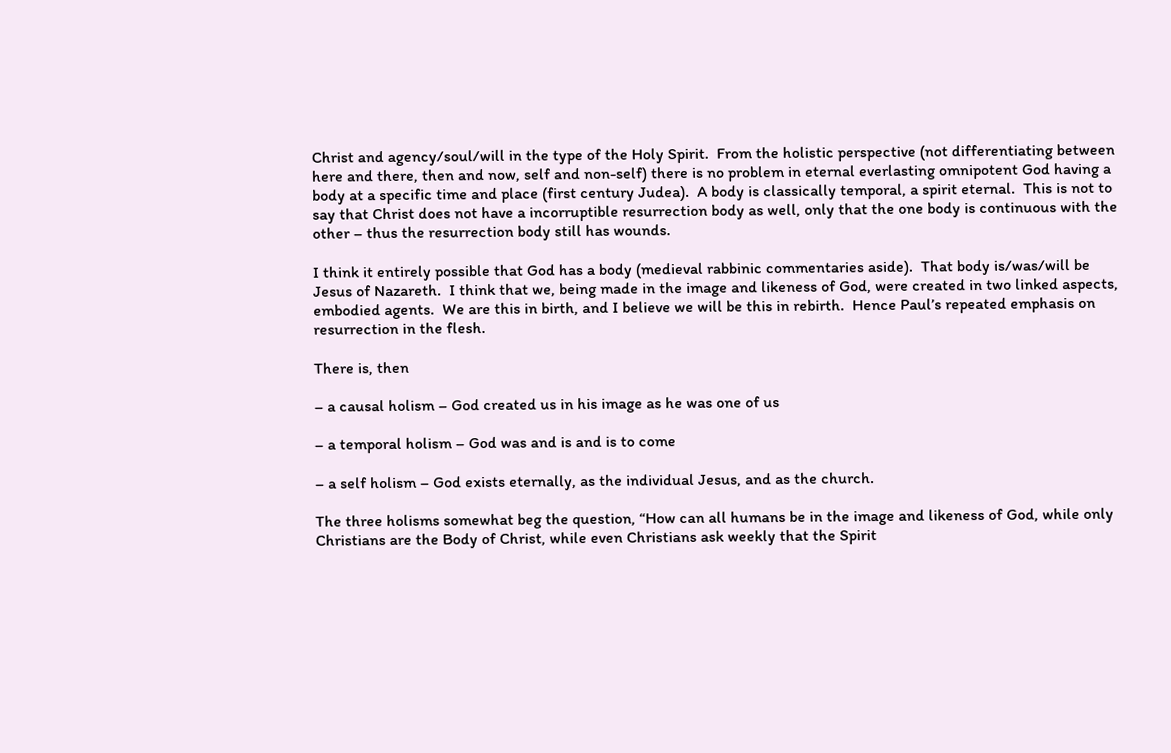Christ and agency/soul/will in the type of the Holy Spirit.  From the holistic perspective (not differentiating between here and there, then and now, self and non-self) there is no problem in eternal everlasting omnipotent God having a body at a specific time and place (first century Judea).  A body is classically temporal, a spirit eternal.  This is not to say that Christ does not have a incorruptible resurrection body as well, only that the one body is continuous with the other – thus the resurrection body still has wounds.

I think it entirely possible that God has a body (medieval rabbinic commentaries aside).  That body is/was/will be Jesus of Nazareth.  I think that we, being made in the image and likeness of God, were created in two linked aspects, embodied agents.  We are this in birth, and I believe we will be this in rebirth.  Hence Paul’s repeated emphasis on resurrection in the flesh.

There is, then

– a causal holism – God created us in his image as he was one of us

– a temporal holism – God was and is and is to come

– a self holism – God exists eternally, as the individual Jesus, and as the church.

The three holisms somewhat beg the question, “How can all humans be in the image and likeness of God, while only Christians are the Body of Christ, while even Christians ask weekly that the Spirit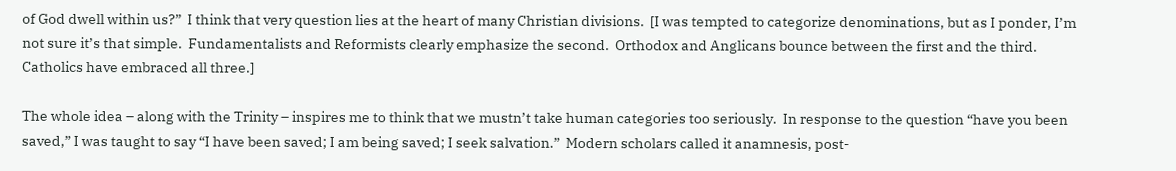of God dwell within us?”  I think that very question lies at the heart of many Christian divisions.  [I was tempted to categorize denominations, but as I ponder, I’m not sure it’s that simple.  Fundamentalists and Reformists clearly emphasize the second.  Orthodox and Anglicans bounce between the first and the third.  Catholics have embraced all three.]

The whole idea – along with the Trinity – inspires me to think that we mustn’t take human categories too seriously.  In response to the question “have you been saved,” I was taught to say “I have been saved; I am being saved; I seek salvation.”  Modern scholars called it anamnesis, post-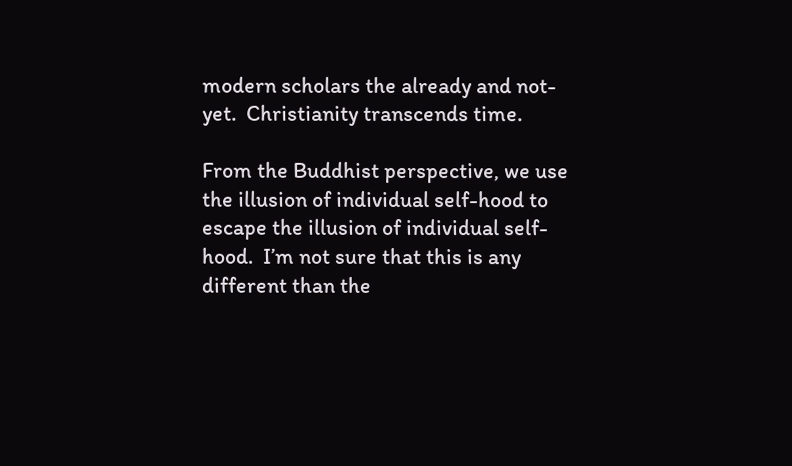modern scholars the already and not-yet.  Christianity transcends time.

From the Buddhist perspective, we use the illusion of individual self-hood to escape the illusion of individual self-hood.  I’m not sure that this is any different than the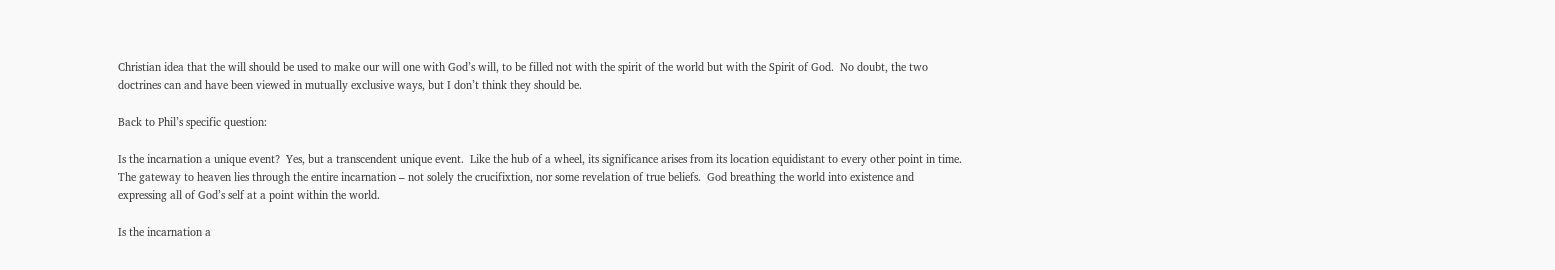Christian idea that the will should be used to make our will one with God’s will, to be filled not with the spirit of the world but with the Spirit of God.  No doubt, the two doctrines can and have been viewed in mutually exclusive ways, but I don’t think they should be.

Back to Phil’s specific question:

Is the incarnation a unique event?  Yes, but a transcendent unique event.  Like the hub of a wheel, its significance arises from its location equidistant to every other point in time.  The gateway to heaven lies through the entire incarnation – not solely the crucifixtion, nor some revelation of true beliefs.  God breathing the world into existence and expressing all of God’s self at a point within the world.

Is the incarnation a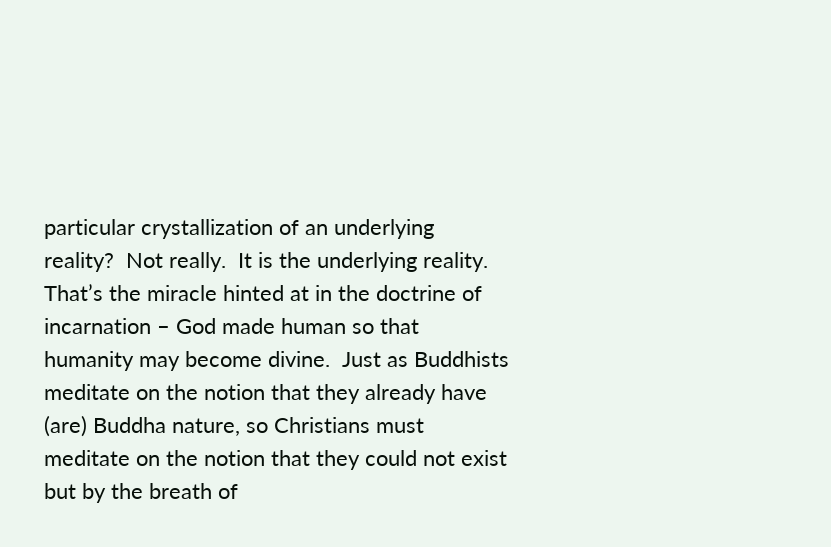particular crystallization of an underlying reality?  Not really.  It is the underlying reality.  That’s the miracle hinted at in the doctrine of incarnation – God made human so that humanity may become divine.  Just as Buddhists meditate on the notion that they already have (are) Buddha nature, so Christians must meditate on the notion that they could not exist but by the breath of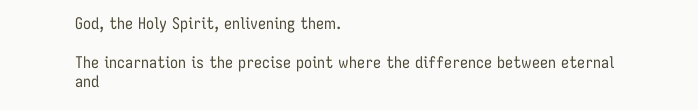God, the Holy Spirit, enlivening them.

The incarnation is the precise point where the difference between eternal and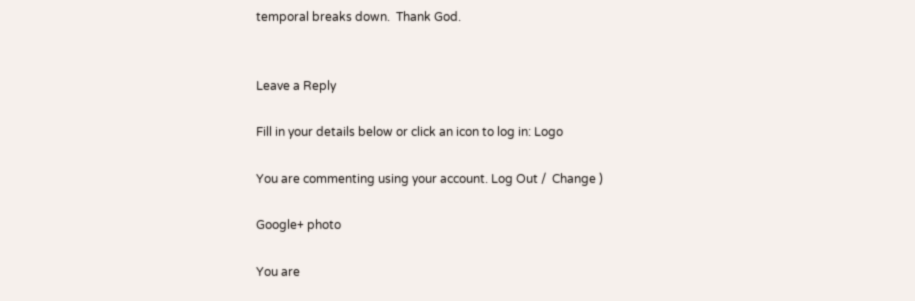temporal breaks down.  Thank God.


Leave a Reply

Fill in your details below or click an icon to log in: Logo

You are commenting using your account. Log Out /  Change )

Google+ photo

You are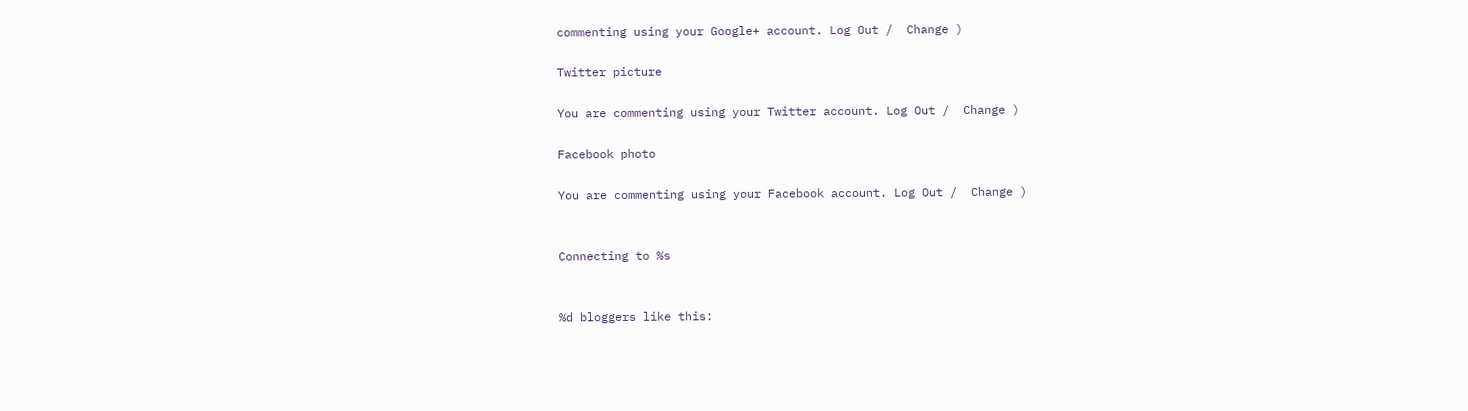commenting using your Google+ account. Log Out /  Change )

Twitter picture

You are commenting using your Twitter account. Log Out /  Change )

Facebook photo

You are commenting using your Facebook account. Log Out /  Change )


Connecting to %s


%d bloggers like this: